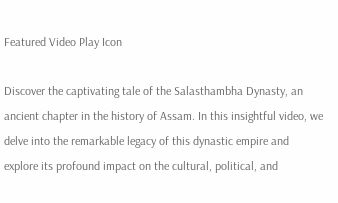Featured Video Play Icon

Discover the captivating tale of the Salasthambha Dynasty, an ancient chapter in the history of Assam. In this insightful video, we delve into the remarkable legacy of this dynastic empire and explore its profound impact on the cultural, political, and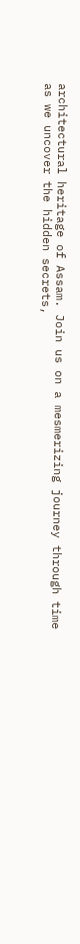architectural heritage of Assam. Join us on a mesmerizing journey through time as we uncover the hidden secrets,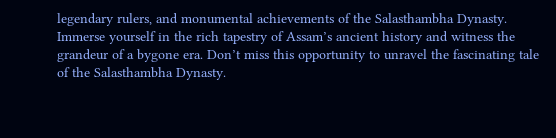legendary rulers, and monumental achievements of the Salasthambha Dynasty. Immerse yourself in the rich tapestry of Assam’s ancient history and witness the grandeur of a bygone era. Don’t miss this opportunity to unravel the fascinating tale of the Salasthambha Dynasty.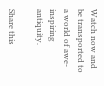Watch now and be transported to a world of awe-inspiring antiquity.

Share this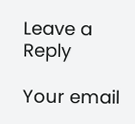Leave a Reply

Your email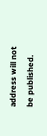address will not be published.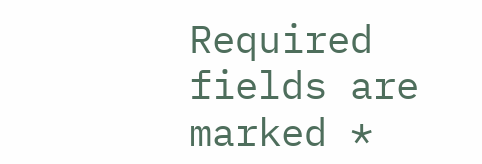Required fields are marked *